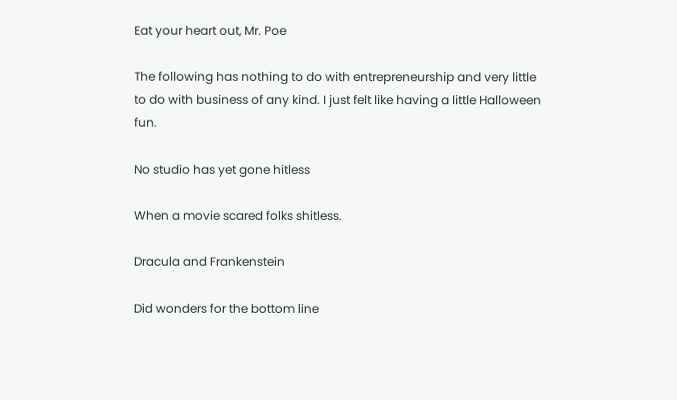Eat your heart out, Mr. Poe

The following has nothing to do with entrepreneurship and very little to do with business of any kind. I just felt like having a little Halloween fun.

No studio has yet gone hitless

When a movie scared folks shitless.

Dracula and Frankenstein

Did wonders for the bottom line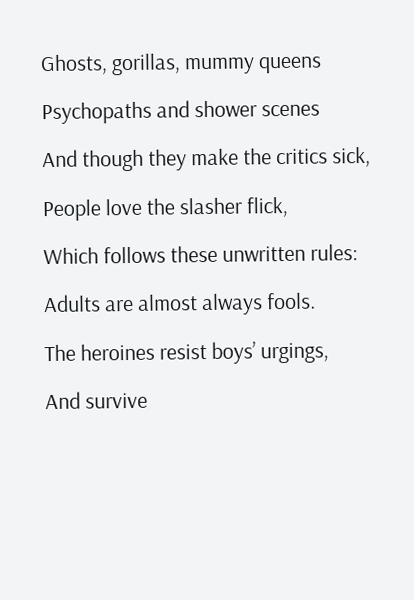Ghosts, gorillas, mummy queens

Psychopaths and shower scenes

And though they make the critics sick,

People love the slasher flick,

Which follows these unwritten rules:

Adults are almost always fools.

The heroines resist boys’ urgings,

And survive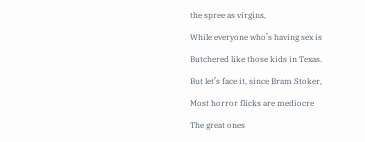the spree as virgins,

While everyone who’s having sex is

Butchered like those kids in Texas.

But let’s face it, since Bram Stoker,

Most horror flicks are mediocre

The great ones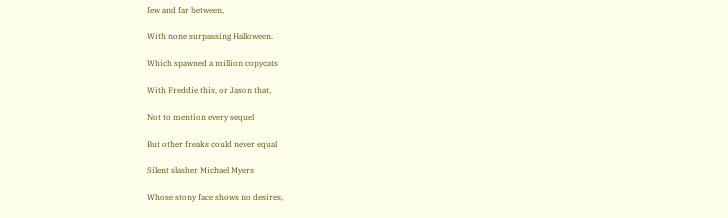few and far between,

With none surpassing Halloween.

Which spawned a million copycats

With Freddie this, or Jason that,

Not to mention every sequel

But other freaks could never equal

Silent slasher Michael Myers

Whose stony face shows no desires,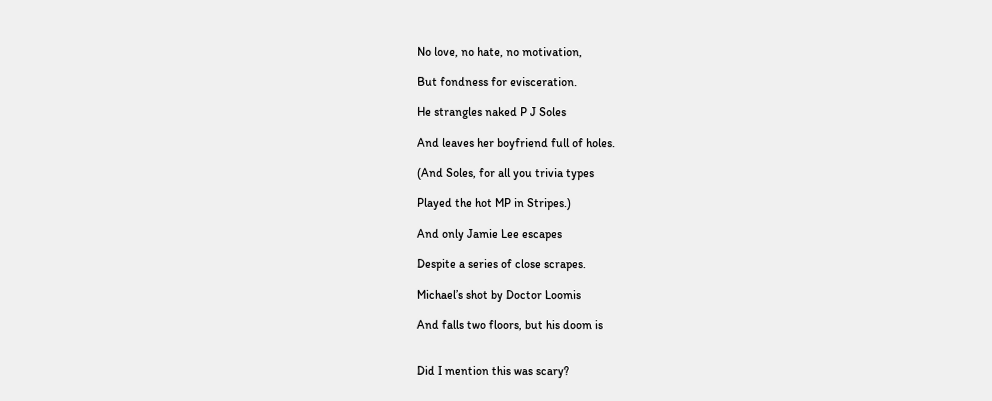No love, no hate, no motivation,

But fondness for evisceration.

He strangles naked P J Soles

And leaves her boyfriend full of holes.

(And Soles, for all you trivia types

Played the hot MP in Stripes.)

And only Jamie Lee escapes

Despite a series of close scrapes.

Michael’s shot by Doctor Loomis

And falls two floors, but his doom is


Did I mention this was scary?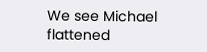We see Michael flattened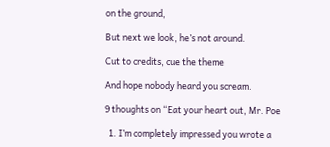on the ground,

But next we look, he’s not around.

Cut to credits, cue the theme

And hope nobody heard you scream.

9 thoughts on “Eat your heart out, Mr. Poe

  1. I’m completely impressed you wrote a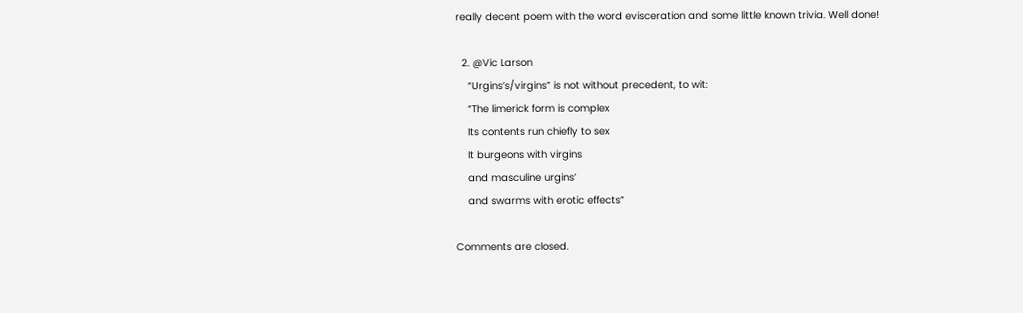really decent poem with the word evisceration and some little known trivia. Well done!

  2. @Vic Larson
    “Urgins’s/virgins” is not without precedent, to wit:
    “The limerick form is complex
    Its contents run chiefly to sex
    It burgeons with virgins
    and masculine urgins’
    and swarms with erotic effects”

Comments are closed.